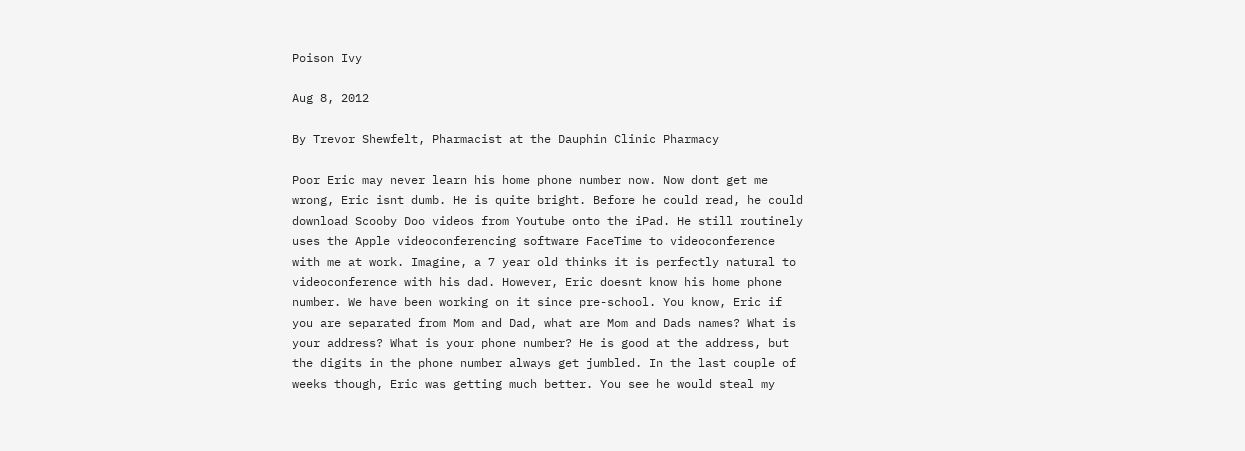Poison Ivy

Aug 8, 2012

By Trevor Shewfelt, Pharmacist at the Dauphin Clinic Pharmacy

Poor Eric may never learn his home phone number now. Now dont get me wrong, Eric isnt dumb. He is quite bright. Before he could read, he could download Scooby Doo videos from Youtube onto the iPad. He still routinely uses the Apple videoconferencing software FaceTime to videoconference with me at work. Imagine, a 7 year old thinks it is perfectly natural to videoconference with his dad. However, Eric doesnt know his home phone number. We have been working on it since pre-school. You know, Eric if you are separated from Mom and Dad, what are Mom and Dads names? What is your address? What is your phone number? He is good at the address, but the digits in the phone number always get jumbled. In the last couple of weeks though, Eric was getting much better. You see he would steal my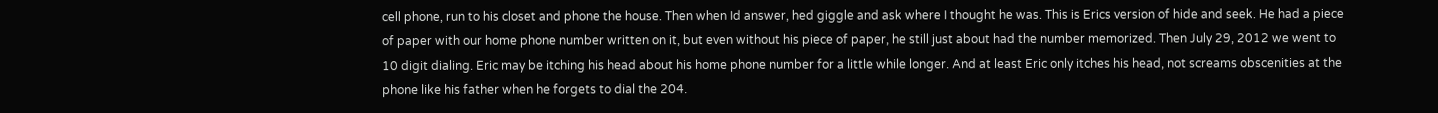cell phone, run to his closet and phone the house. Then when Id answer, hed giggle and ask where I thought he was. This is Erics version of hide and seek. He had a piece of paper with our home phone number written on it, but even without his piece of paper, he still just about had the number memorized. Then July 29, 2012 we went to 10 digit dialing. Eric may be itching his head about his home phone number for a little while longer. And at least Eric only itches his head, not screams obscenities at the phone like his father when he forgets to dial the 204.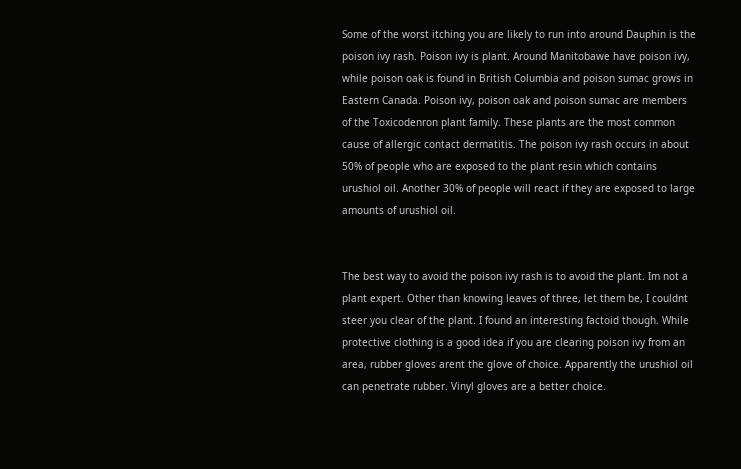Some of the worst itching you are likely to run into around Dauphin is the poison ivy rash. Poison ivy is plant. Around Manitobawe have poison ivy, while poison oak is found in British Columbia and poison sumac grows in Eastern Canada. Poison ivy, poison oak and poison sumac are members of the Toxicodenron plant family. These plants are the most common cause of allergic contact dermatitis. The poison ivy rash occurs in about 50% of people who are exposed to the plant resin which contains urushiol oil. Another 30% of people will react if they are exposed to large amounts of urushiol oil.


The best way to avoid the poison ivy rash is to avoid the plant. Im not a plant expert. Other than knowing leaves of three, let them be, I couldnt steer you clear of the plant. I found an interesting factoid though. While protective clothing is a good idea if you are clearing poison ivy from an area, rubber gloves arent the glove of choice. Apparently the urushiol oil can penetrate rubber. Vinyl gloves are a better choice.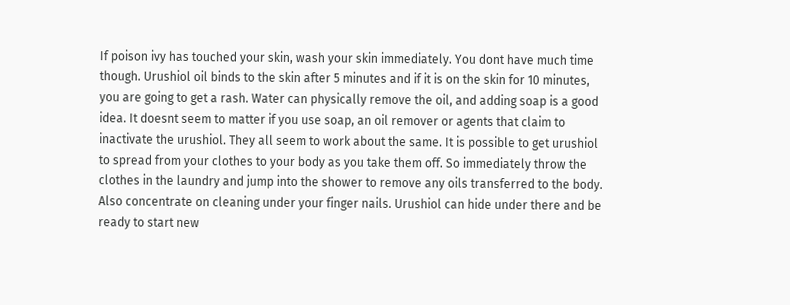If poison ivy has touched your skin, wash your skin immediately. You dont have much time though. Urushiol oil binds to the skin after 5 minutes and if it is on the skin for 10 minutes, you are going to get a rash. Water can physically remove the oil, and adding soap is a good idea. It doesnt seem to matter if you use soap, an oil remover or agents that claim to inactivate the urushiol. They all seem to work about the same. It is possible to get urushiol to spread from your clothes to your body as you take them off. So immediately throw the clothes in the laundry and jump into the shower to remove any oils transferred to the body. Also concentrate on cleaning under your finger nails. Urushiol can hide under there and be ready to start new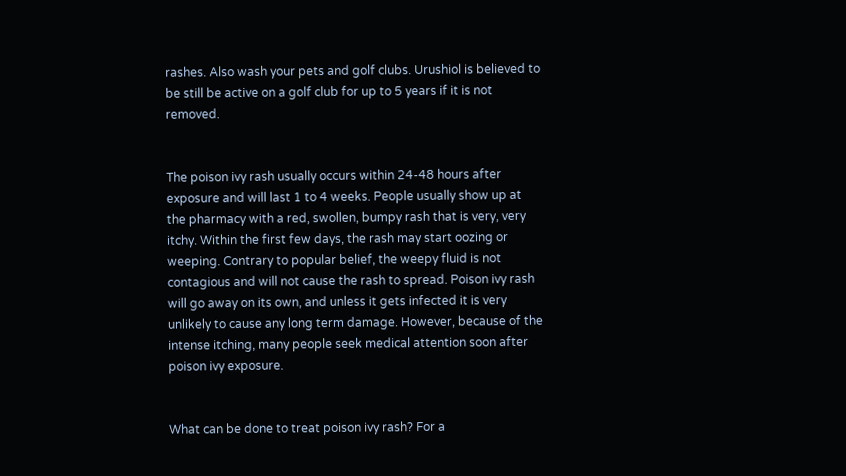rashes. Also wash your pets and golf clubs. Urushiol is believed to be still be active on a golf club for up to 5 years if it is not removed.


The poison ivy rash usually occurs within 24-48 hours after exposure and will last 1 to 4 weeks. People usually show up at the pharmacy with a red, swollen, bumpy rash that is very, very itchy. Within the first few days, the rash may start oozing or weeping. Contrary to popular belief, the weepy fluid is not contagious and will not cause the rash to spread. Poison ivy rash will go away on its own, and unless it gets infected it is very unlikely to cause any long term damage. However, because of the intense itching, many people seek medical attention soon after poison ivy exposure.


What can be done to treat poison ivy rash? For a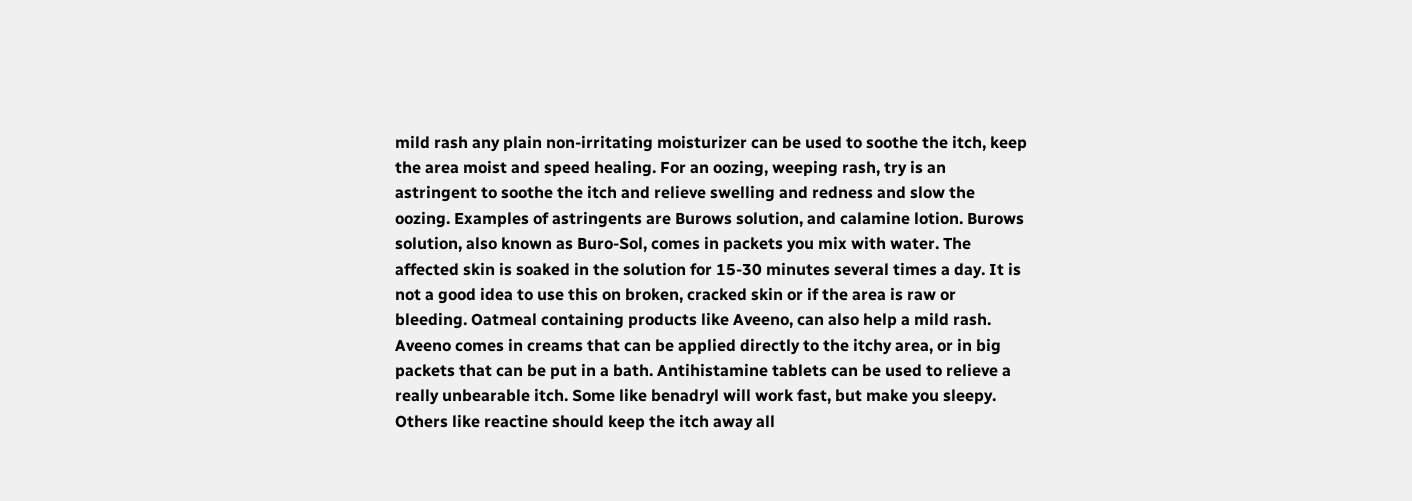mild rash any plain non-irritating moisturizer can be used to soothe the itch, keep the area moist and speed healing. For an oozing, weeping rash, try is an astringent to soothe the itch and relieve swelling and redness and slow the oozing. Examples of astringents are Burows solution, and calamine lotion. Burows solution, also known as Buro-Sol, comes in packets you mix with water. The affected skin is soaked in the solution for 15-30 minutes several times a day. It is not a good idea to use this on broken, cracked skin or if the area is raw or bleeding. Oatmeal containing products like Aveeno, can also help a mild rash. Aveeno comes in creams that can be applied directly to the itchy area, or in big packets that can be put in a bath. Antihistamine tablets can be used to relieve a really unbearable itch. Some like benadryl will work fast, but make you sleepy. Others like reactine should keep the itch away all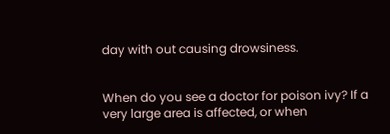day with out causing drowsiness.


When do you see a doctor for poison ivy? If a very large area is affected, or when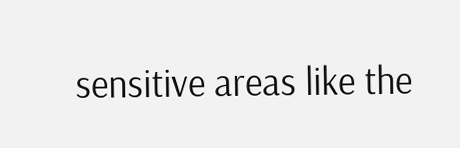sensitive areas like the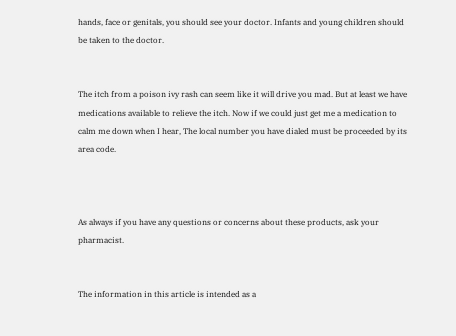hands, face or genitals, you should see your doctor. Infants and young children should be taken to the doctor.


The itch from a poison ivy rash can seem like it will drive you mad. But at least we have medications available to relieve the itch. Now if we could just get me a medication to calm me down when I hear, The local number you have dialed must be proceeded by its area code.



As always if you have any questions or concerns about these products, ask your pharmacist.


The information in this article is intended as a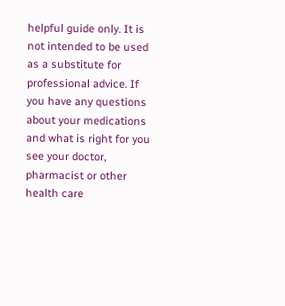helpful guide only. It is not intended to be used as a substitute for professional advice. If you have any questions about your medications and what is right for you see your doctor, pharmacist or other health care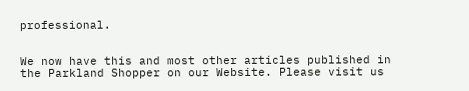professional.


We now have this and most other articles published in the Parkland Shopper on our Website. Please visit us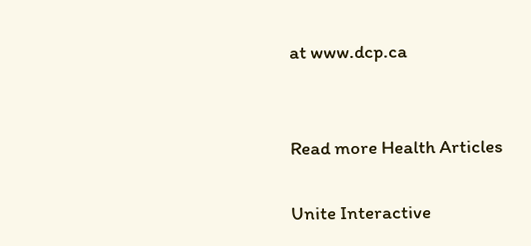at www.dcp.ca


Read more Health Articles

Unite Interactive